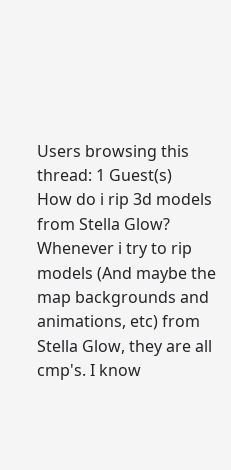Users browsing this thread: 1 Guest(s)
How do i rip 3d models from Stella Glow?
Whenever i try to rip models (And maybe the map backgrounds and animations, etc) from Stella Glow, they are all cmp's. I know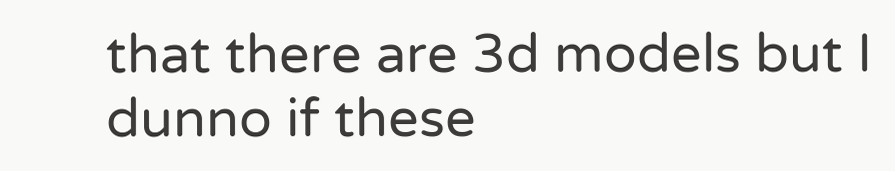that there are 3d models but I dunno if these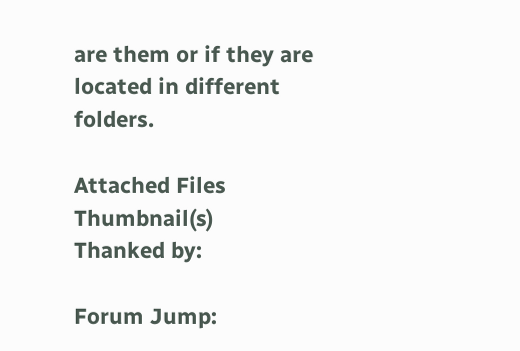are them or if they are located in different folders.

Attached Files Thumbnail(s)
Thanked by:

Forum Jump: